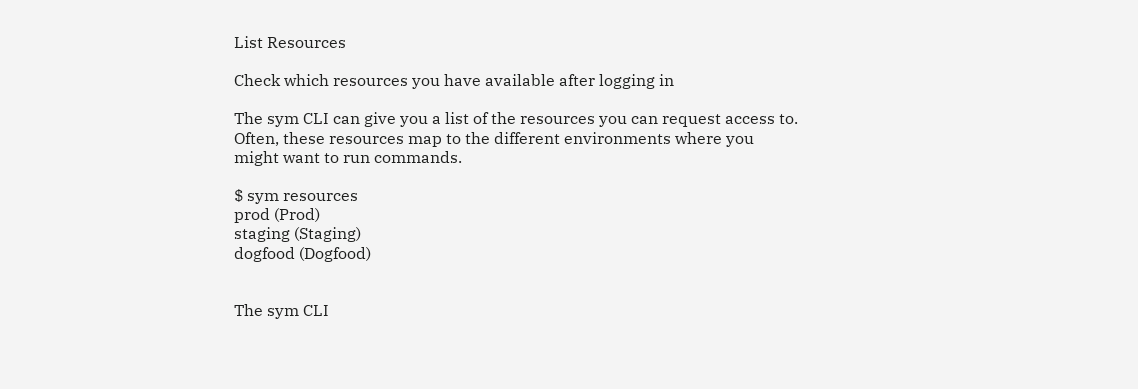List Resources

Check which resources you have available after logging in

The sym CLI can give you a list of the resources you can request access to. Often, these resources map to the different environments where you might want to run commands.

$ sym resources
prod (Prod)
staging (Staging)
dogfood (Dogfood)


The sym CLI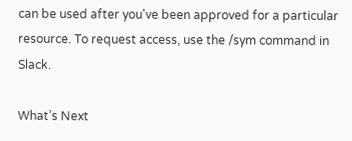can be used after you've been approved for a particular resource. To request access, use the /sym command in Slack.

What’s Next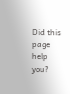Did this page help you?